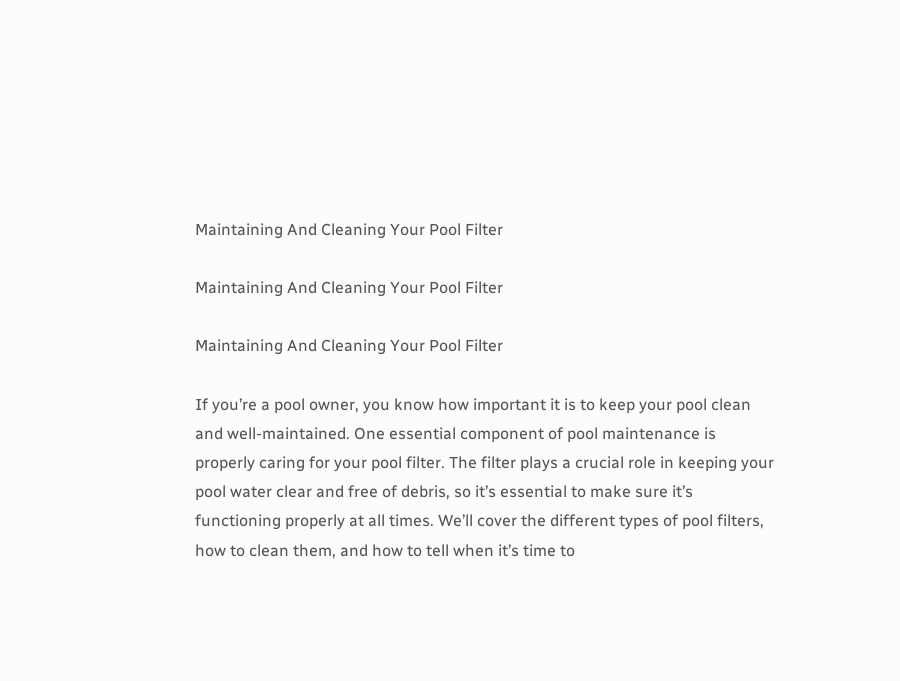Maintaining And Cleaning Your Pool Filter

Maintaining And Cleaning Your Pool Filter

Maintaining And Cleaning Your Pool Filter

If you’re a pool owner, you know how important it is to keep your pool clean and well-maintained. One essential component of pool maintenance is properly caring for your pool filter. The filter plays a crucial role in keeping your pool water clear and free of debris, so it’s essential to make sure it’s functioning properly at all times. We’ll cover the different types of pool filters, how to clean them, and how to tell when it’s time to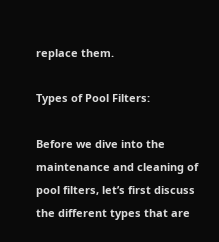replace them.

Types of Pool Filters:

Before we dive into the maintenance and cleaning of pool filters, let’s first discuss the different types that are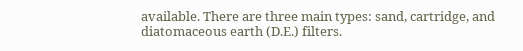available. There are three main types: sand, cartridge, and diatomaceous earth (D.E.) filters.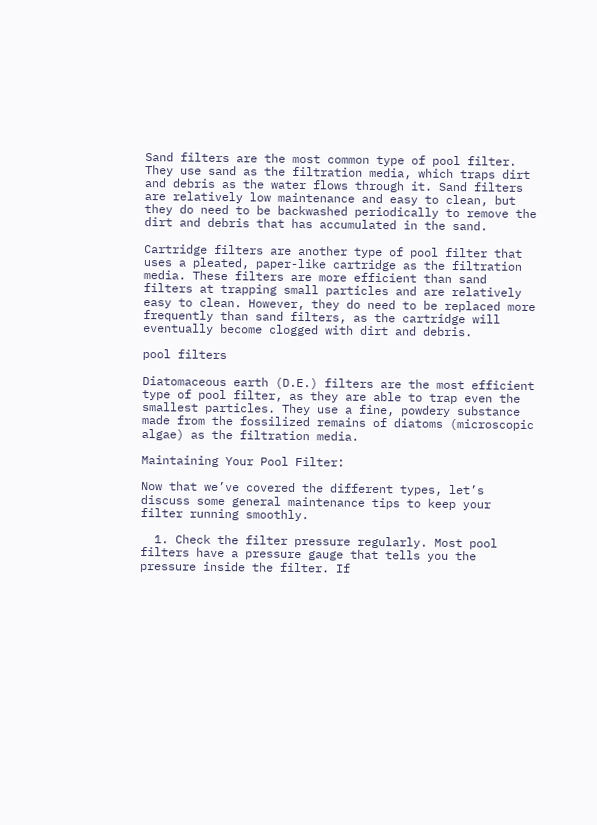Sand filters are the most common type of pool filter. They use sand as the filtration media, which traps dirt and debris as the water flows through it. Sand filters are relatively low maintenance and easy to clean, but they do need to be backwashed periodically to remove the dirt and debris that has accumulated in the sand.

Cartridge filters are another type of pool filter that uses a pleated, paper-like cartridge as the filtration media. These filters are more efficient than sand filters at trapping small particles and are relatively easy to clean. However, they do need to be replaced more frequently than sand filters, as the cartridge will eventually become clogged with dirt and debris.

pool filters

Diatomaceous earth (D.E.) filters are the most efficient type of pool filter, as they are able to trap even the smallest particles. They use a fine, powdery substance made from the fossilized remains of diatoms (microscopic algae) as the filtration media.

Maintaining Your Pool Filter:

Now that we’ve covered the different types, let’s discuss some general maintenance tips to keep your filter running smoothly.

  1. Check the filter pressure regularly. Most pool filters have a pressure gauge that tells you the pressure inside the filter. If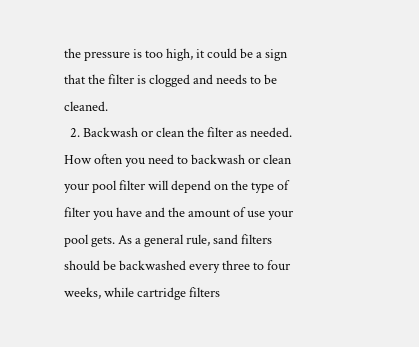the pressure is too high, it could be a sign that the filter is clogged and needs to be cleaned.
  2. Backwash or clean the filter as needed. How often you need to backwash or clean your pool filter will depend on the type of filter you have and the amount of use your pool gets. As a general rule, sand filters should be backwashed every three to four weeks, while cartridge filters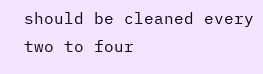should be cleaned every two to four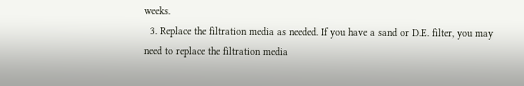weeks.
  3. Replace the filtration media as needed. If you have a sand or D.E. filter, you may need to replace the filtration media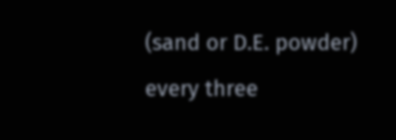(sand or D.E. powder) every three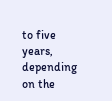to five years, depending on the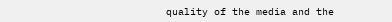quality of the media and the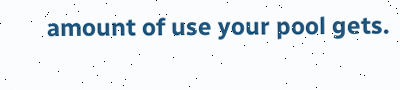amount of use your pool gets.